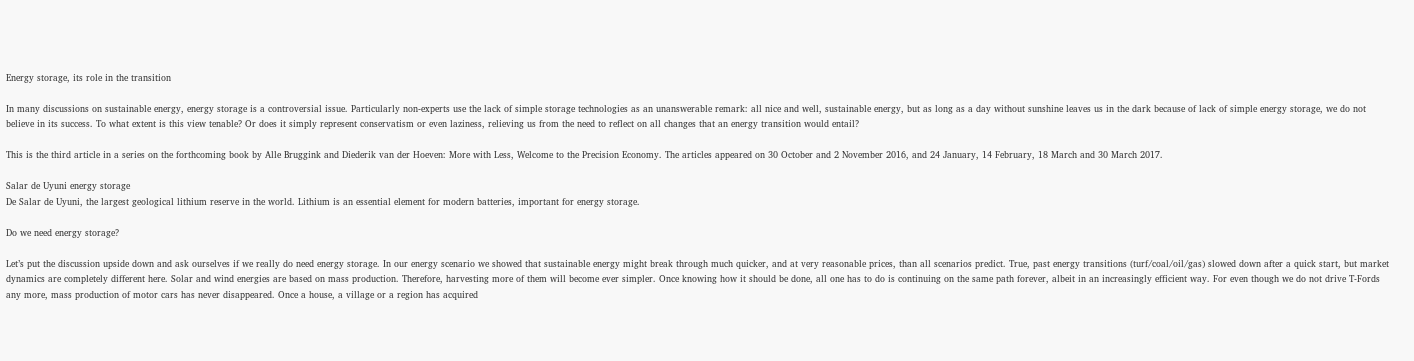Energy storage, its role in the transition

In many discussions on sustainable energy, energy storage is a controversial issue. Particularly non-experts use the lack of simple storage technologies as an unanswerable remark: all nice and well, sustainable energy, but as long as a day without sunshine leaves us in the dark because of lack of simple energy storage, we do not believe in its success. To what extent is this view tenable? Or does it simply represent conservatism or even laziness, relieving us from the need to reflect on all changes that an energy transition would entail?

This is the third article in a series on the forthcoming book by Alle Bruggink and Diederik van der Hoeven: More with Less, Welcome to the Precision Economy. The articles appeared on 30 October and 2 November 2016, and 24 January, 14 February, 18 March and 30 March 2017.

Salar de Uyuni energy storage
De Salar de Uyuni, the largest geological lithium reserve in the world. Lithium is an essential element for modern batteries, important for energy storage.

Do we need energy storage?

Let’s put the discussion upside down and ask ourselves if we really do need energy storage. In our energy scenario we showed that sustainable energy might break through much quicker, and at very reasonable prices, than all scenarios predict. True, past energy transitions (turf/coal/oil/gas) slowed down after a quick start, but market dynamics are completely different here. Solar and wind energies are based on mass production. Therefore, harvesting more of them will become ever simpler. Once knowing how it should be done, all one has to do is continuing on the same path forever, albeit in an increasingly efficient way. For even though we do not drive T-Fords any more, mass production of motor cars has never disappeared. Once a house, a village or a region has acquired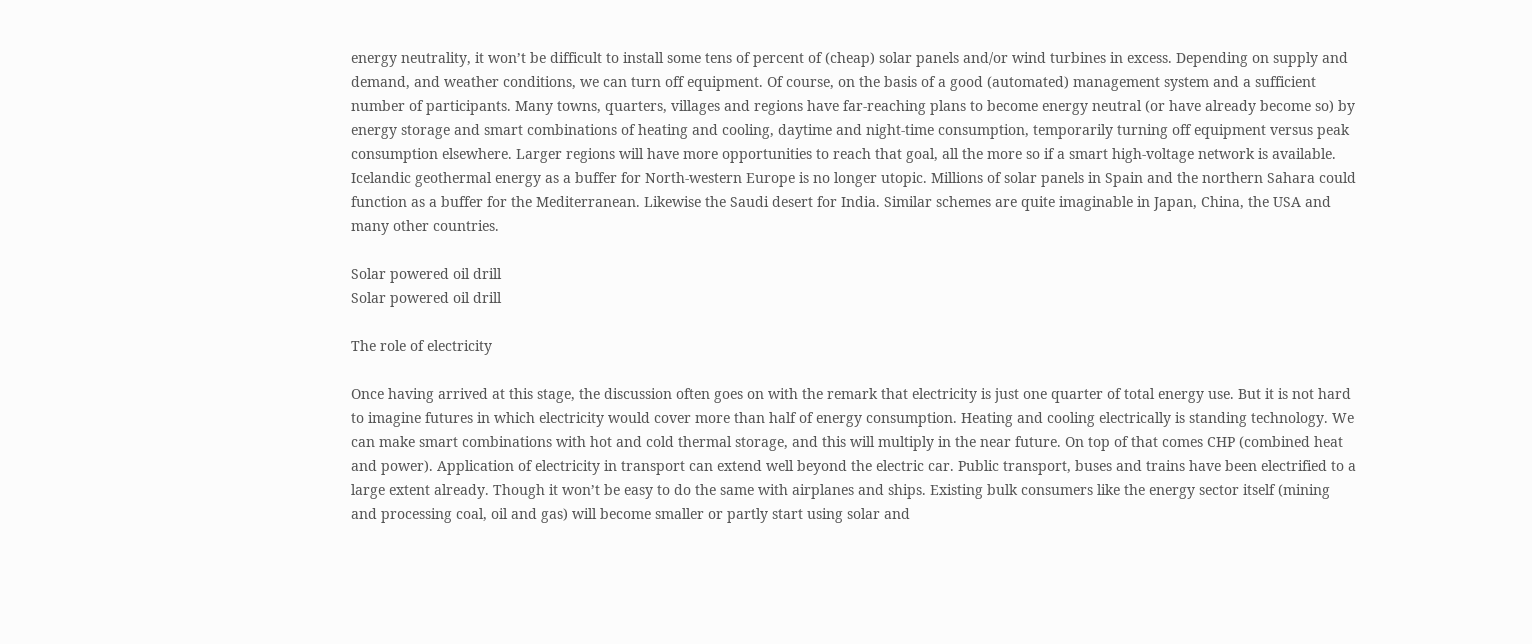energy neutrality, it won’t be difficult to install some tens of percent of (cheap) solar panels and/or wind turbines in excess. Depending on supply and demand, and weather conditions, we can turn off equipment. Of course, on the basis of a good (automated) management system and a sufficient number of participants. Many towns, quarters, villages and regions have far-reaching plans to become energy neutral (or have already become so) by energy storage and smart combinations of heating and cooling, daytime and night-time consumption, temporarily turning off equipment versus peak consumption elsewhere. Larger regions will have more opportunities to reach that goal, all the more so if a smart high-voltage network is available. Icelandic geothermal energy as a buffer for North-western Europe is no longer utopic. Millions of solar panels in Spain and the northern Sahara could function as a buffer for the Mediterranean. Likewise the Saudi desert for India. Similar schemes are quite imaginable in Japan, China, the USA and many other countries.

Solar powered oil drill
Solar powered oil drill

The role of electricity

Once having arrived at this stage, the discussion often goes on with the remark that electricity is just one quarter of total energy use. But it is not hard to imagine futures in which electricity would cover more than half of energy consumption. Heating and cooling electrically is standing technology. We can make smart combinations with hot and cold thermal storage, and this will multiply in the near future. On top of that comes CHP (combined heat and power). Application of electricity in transport can extend well beyond the electric car. Public transport, buses and trains have been electrified to a large extent already. Though it won’t be easy to do the same with airplanes and ships. Existing bulk consumers like the energy sector itself (mining and processing coal, oil and gas) will become smaller or partly start using solar and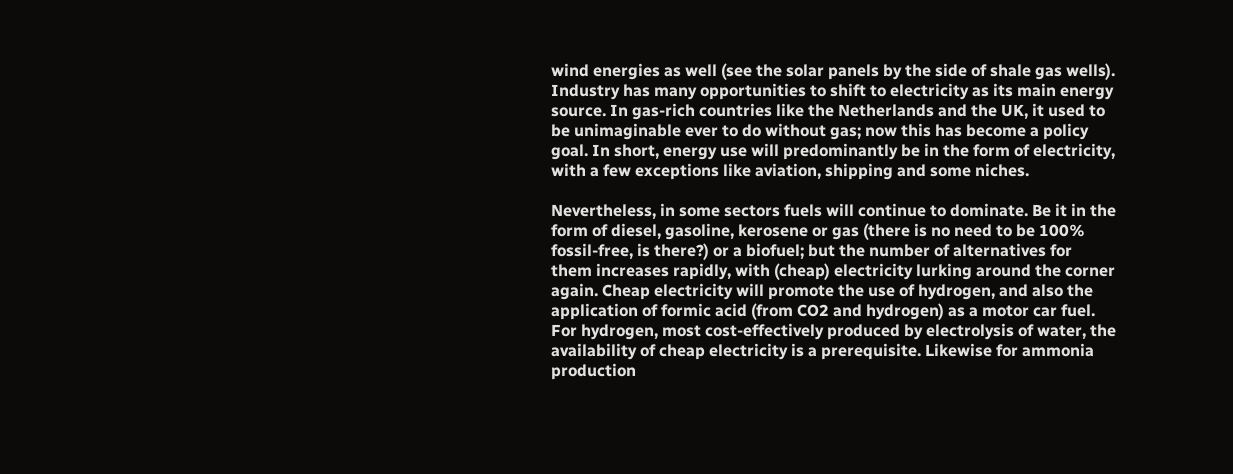wind energies as well (see the solar panels by the side of shale gas wells). Industry has many opportunities to shift to electricity as its main energy source. In gas-rich countries like the Netherlands and the UK, it used to be unimaginable ever to do without gas; now this has become a policy goal. In short, energy use will predominantly be in the form of electricity, with a few exceptions like aviation, shipping and some niches.

Nevertheless, in some sectors fuels will continue to dominate. Be it in the form of diesel, gasoline, kerosene or gas (there is no need to be 100% fossil-free, is there?) or a biofuel; but the number of alternatives for them increases rapidly, with (cheap) electricity lurking around the corner again. Cheap electricity will promote the use of hydrogen, and also the application of formic acid (from CO2 and hydrogen) as a motor car fuel. For hydrogen, most cost-effectively produced by electrolysis of water, the availability of cheap electricity is a prerequisite. Likewise for ammonia production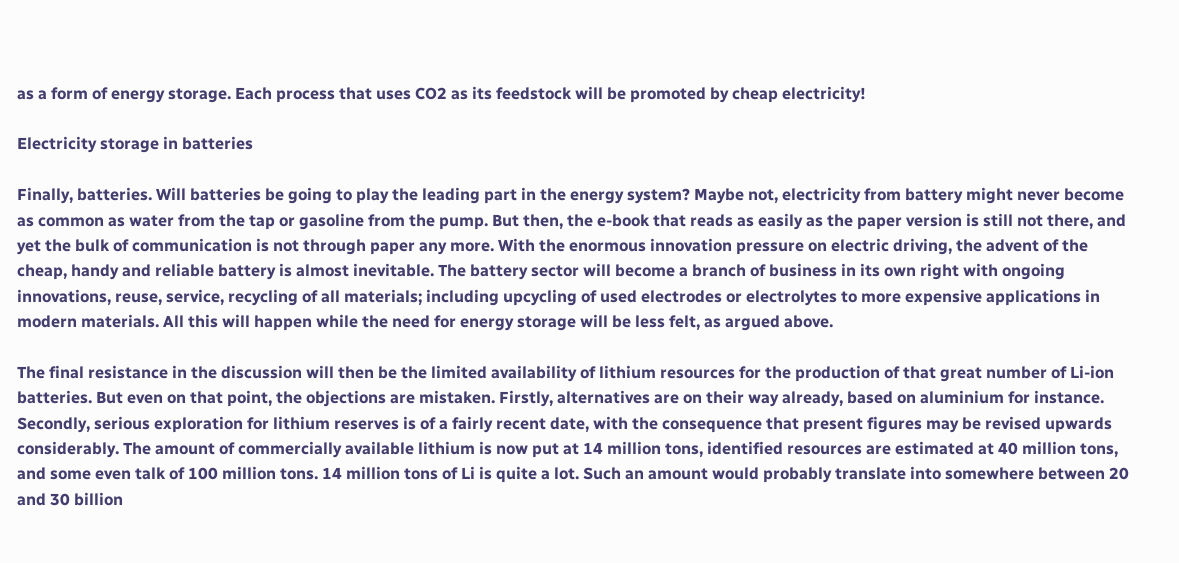as a form of energy storage. Each process that uses CO2 as its feedstock will be promoted by cheap electricity!

Electricity storage in batteries

Finally, batteries. Will batteries be going to play the leading part in the energy system? Maybe not, electricity from battery might never become as common as water from the tap or gasoline from the pump. But then, the e-book that reads as easily as the paper version is still not there, and yet the bulk of communication is not through paper any more. With the enormous innovation pressure on electric driving, the advent of the cheap, handy and reliable battery is almost inevitable. The battery sector will become a branch of business in its own right with ongoing innovations, reuse, service, recycling of all materials; including upcycling of used electrodes or electrolytes to more expensive applications in modern materials. All this will happen while the need for energy storage will be less felt, as argued above.

The final resistance in the discussion will then be the limited availability of lithium resources for the production of that great number of Li-ion batteries. But even on that point, the objections are mistaken. Firstly, alternatives are on their way already, based on aluminium for instance. Secondly, serious exploration for lithium reserves is of a fairly recent date, with the consequence that present figures may be revised upwards considerably. The amount of commercially available lithium is now put at 14 million tons, identified resources are estimated at 40 million tons, and some even talk of 100 million tons. 14 million tons of Li is quite a lot. Such an amount would probably translate into somewhere between 20 and 30 billion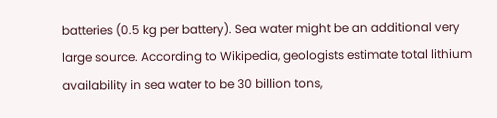batteries (0.5 kg per battery). Sea water might be an additional very large source. According to Wikipedia, geologists estimate total lithium availability in sea water to be 30 billion tons,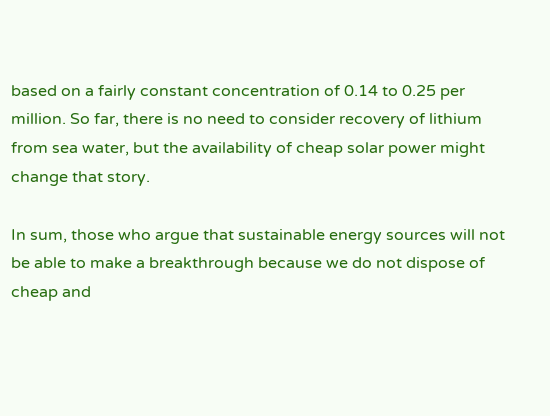based on a fairly constant concentration of 0.14 to 0.25 per million. So far, there is no need to consider recovery of lithium from sea water, but the availability of cheap solar power might change that story.

In sum, those who argue that sustainable energy sources will not be able to make a breakthrough because we do not dispose of cheap and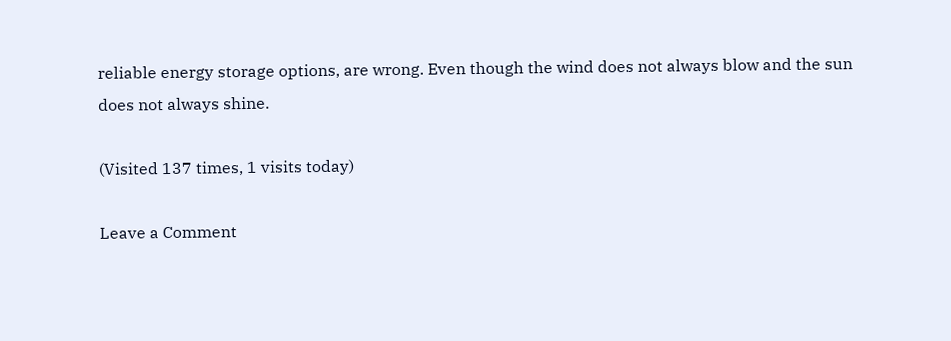reliable energy storage options, are wrong. Even though the wind does not always blow and the sun does not always shine.

(Visited 137 times, 1 visits today)

Leave a Comment